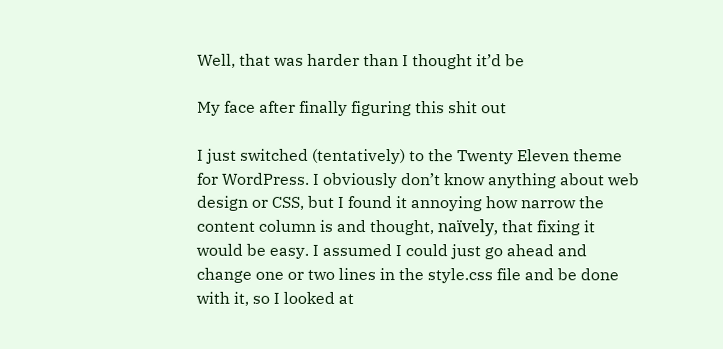Well, that was harder than I thought it’d be

My face after finally figuring this shit out

I just switched (tentatively) to the Twenty Eleven theme for WordPress. I obviously don’t know anything about web design or CSS, but I found it annoying how narrow the content column is and thought, naïvely, that fixing it would be easy. I assumed I could just go ahead and change one or two lines in the style.css file and be done with it, so I looked at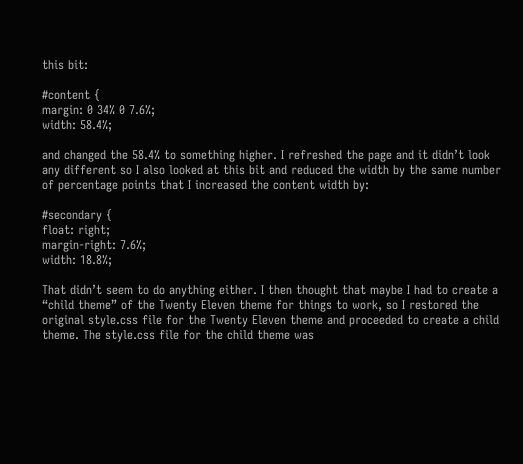this bit:

#content {
margin: 0 34% 0 7.6%;
width: 58.4%;

and changed the 58.4% to something higher. I refreshed the page and it didn’t look any different so I also looked at this bit and reduced the width by the same number of percentage points that I increased the content width by:

#secondary {
float: right;
margin-right: 7.6%;
width: 18.8%;

That didn’t seem to do anything either. I then thought that maybe I had to create a “child theme” of the Twenty Eleven theme for things to work, so I restored the original style.css file for the Twenty Eleven theme and proceeded to create a child theme. The style.css file for the child theme was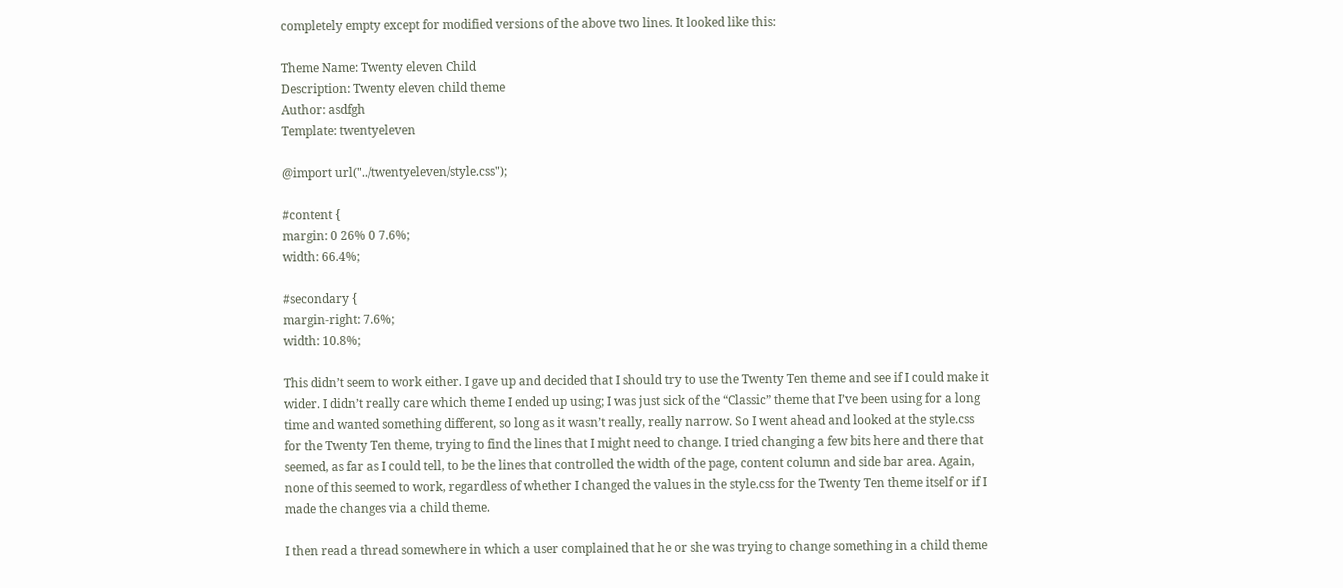completely empty except for modified versions of the above two lines. It looked like this:

Theme Name: Twenty eleven Child
Description: Twenty eleven child theme
Author: asdfgh
Template: twentyeleven

@import url("../twentyeleven/style.css");

#content {
margin: 0 26% 0 7.6%;
width: 66.4%;

#secondary {
margin-right: 7.6%;
width: 10.8%;

This didn’t seem to work either. I gave up and decided that I should try to use the Twenty Ten theme and see if I could make it wider. I didn’t really care which theme I ended up using; I was just sick of the “Classic” theme that I’ve been using for a long time and wanted something different, so long as it wasn’t really, really narrow. So I went ahead and looked at the style.css for the Twenty Ten theme, trying to find the lines that I might need to change. I tried changing a few bits here and there that seemed, as far as I could tell, to be the lines that controlled the width of the page, content column and side bar area. Again, none of this seemed to work, regardless of whether I changed the values in the style.css for the Twenty Ten theme itself or if I made the changes via a child theme.

I then read a thread somewhere in which a user complained that he or she was trying to change something in a child theme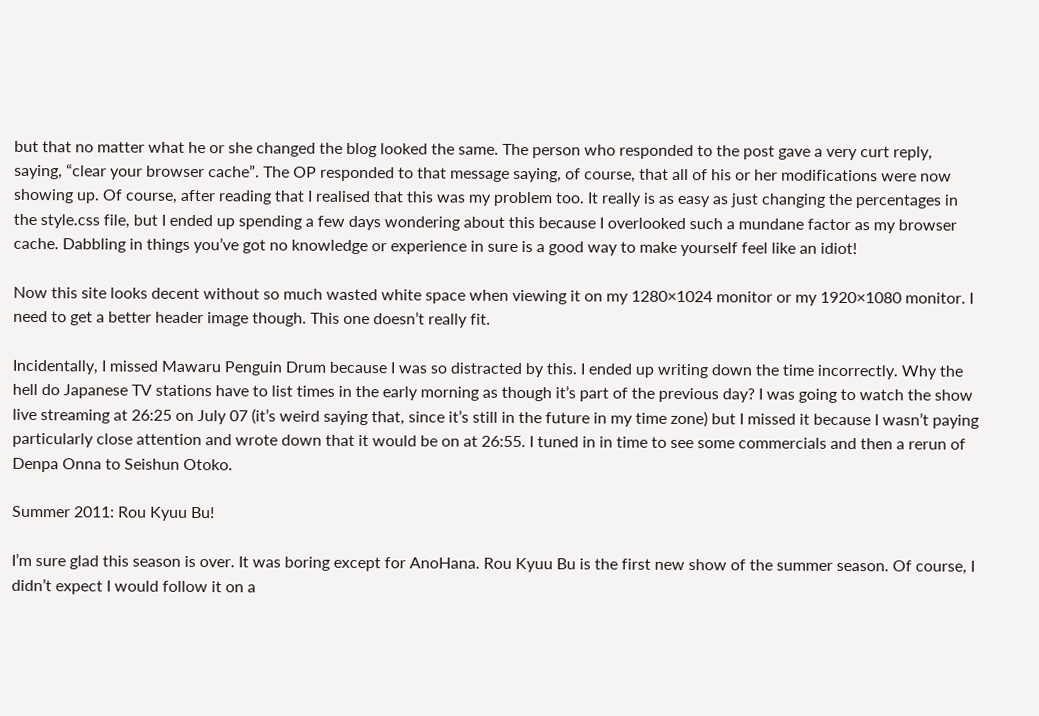but that no matter what he or she changed the blog looked the same. The person who responded to the post gave a very curt reply, saying, “clear your browser cache”. The OP responded to that message saying, of course, that all of his or her modifications were now showing up. Of course, after reading that I realised that this was my problem too. It really is as easy as just changing the percentages in the style.css file, but I ended up spending a few days wondering about this because I overlooked such a mundane factor as my browser cache. Dabbling in things you’ve got no knowledge or experience in sure is a good way to make yourself feel like an idiot!

Now this site looks decent without so much wasted white space when viewing it on my 1280×1024 monitor or my 1920×1080 monitor. I need to get a better header image though. This one doesn’t really fit.

Incidentally, I missed Mawaru Penguin Drum because I was so distracted by this. I ended up writing down the time incorrectly. Why the hell do Japanese TV stations have to list times in the early morning as though it’s part of the previous day? I was going to watch the show live streaming at 26:25 on July 07 (it’s weird saying that, since it’s still in the future in my time zone) but I missed it because I wasn’t paying particularly close attention and wrote down that it would be on at 26:55. I tuned in in time to see some commercials and then a rerun of Denpa Onna to Seishun Otoko.

Summer 2011: Rou Kyuu Bu!

I’m sure glad this season is over. It was boring except for AnoHana. Rou Kyuu Bu is the first new show of the summer season. Of course, I didn’t expect I would follow it on a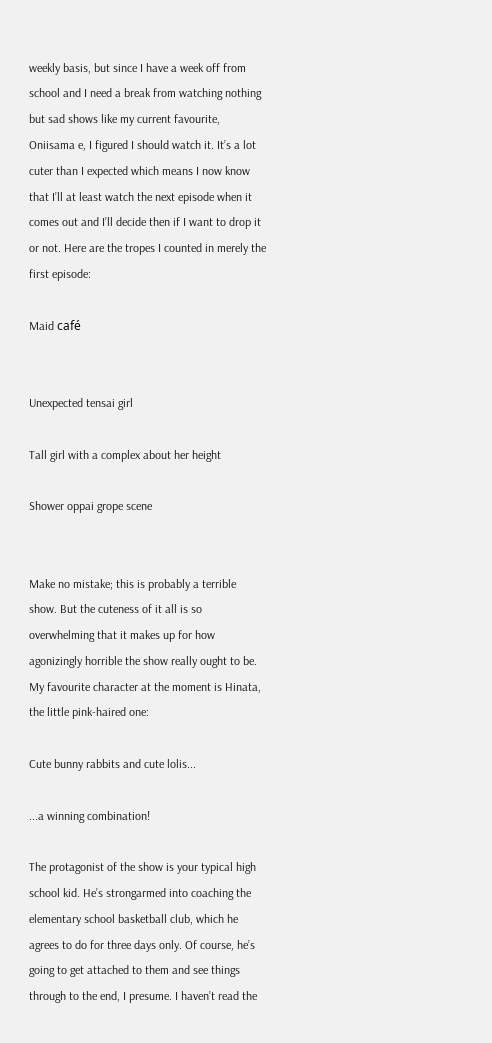weekly basis, but since I have a week off from school and I need a break from watching nothing but sad shows like my current favourite, Oniisama e, I figured I should watch it. It’s a lot cuter than I expected which means I now know that I’ll at least watch the next episode when it comes out and I’ll decide then if I want to drop it or not. Here are the tropes I counted in merely the first episode:

Maid café


Unexpected tensai girl

Tall girl with a complex about her height

Shower oppai grope scene


Make no mistake; this is probably a terrible show. But the cuteness of it all is so overwhelming that it makes up for how agonizingly horrible the show really ought to be. My favourite character at the moment is Hinata, the little pink-haired one:

Cute bunny rabbits and cute lolis...

...a winning combination!

The protagonist of the show is your typical high school kid. He’s strongarmed into coaching the elementary school basketball club, which he agrees to do for three days only. Of course, he’s going to get attached to them and see things through to the end, I presume. I haven’t read the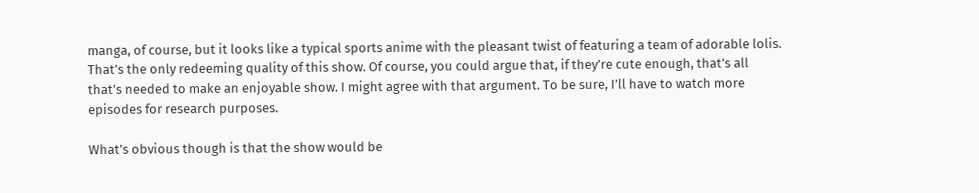manga, of course, but it looks like a typical sports anime with the pleasant twist of featuring a team of adorable lolis. That’s the only redeeming quality of this show. Of course, you could argue that, if they’re cute enough, that’s all that’s needed to make an enjoyable show. I might agree with that argument. To be sure, I’ll have to watch more episodes for research purposes.

What’s obvious though is that the show would be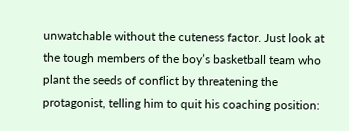unwatchable without the cuteness factor. Just look at the tough members of the boy’s basketball team who plant the seeds of conflict by threatening the protagonist, telling him to quit his coaching position: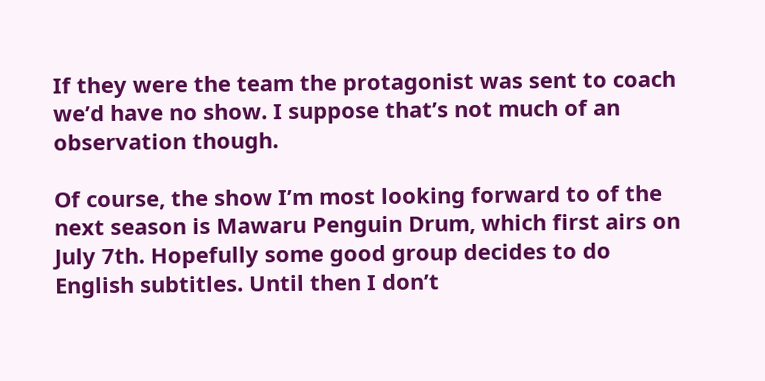If they were the team the protagonist was sent to coach we’d have no show. I suppose that’s not much of an observation though.

Of course, the show I’m most looking forward to of the next season is Mawaru Penguin Drum, which first airs on July 7th. Hopefully some good group decides to do English subtitles. Until then I don’t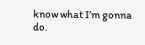know what I’m gonna do.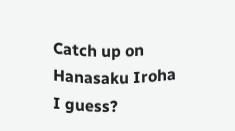Catch up on Hanasaku Iroha I guess?